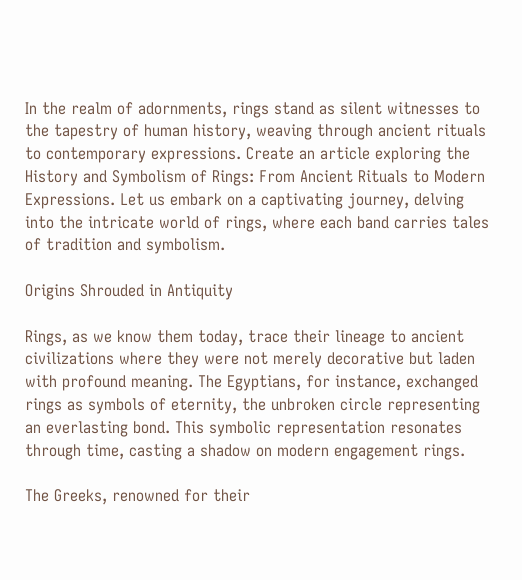In the realm of adornments, rings stand as silent witnesses to the tapestry of human history, weaving through ancient rituals to contemporary expressions. Create an article exploring the History and Symbolism of Rings: From Ancient Rituals to Modern Expressions. Let us embark on a captivating journey, delving into the intricate world of rings, where each band carries tales of tradition and symbolism.

Origins Shrouded in Antiquity

Rings, as we know them today, trace their lineage to ancient civilizations where they were not merely decorative but laden with profound meaning. The Egyptians, for instance, exchanged rings as symbols of eternity, the unbroken circle representing an everlasting bond. This symbolic representation resonates through time, casting a shadow on modern engagement rings.

The Greeks, renowned for their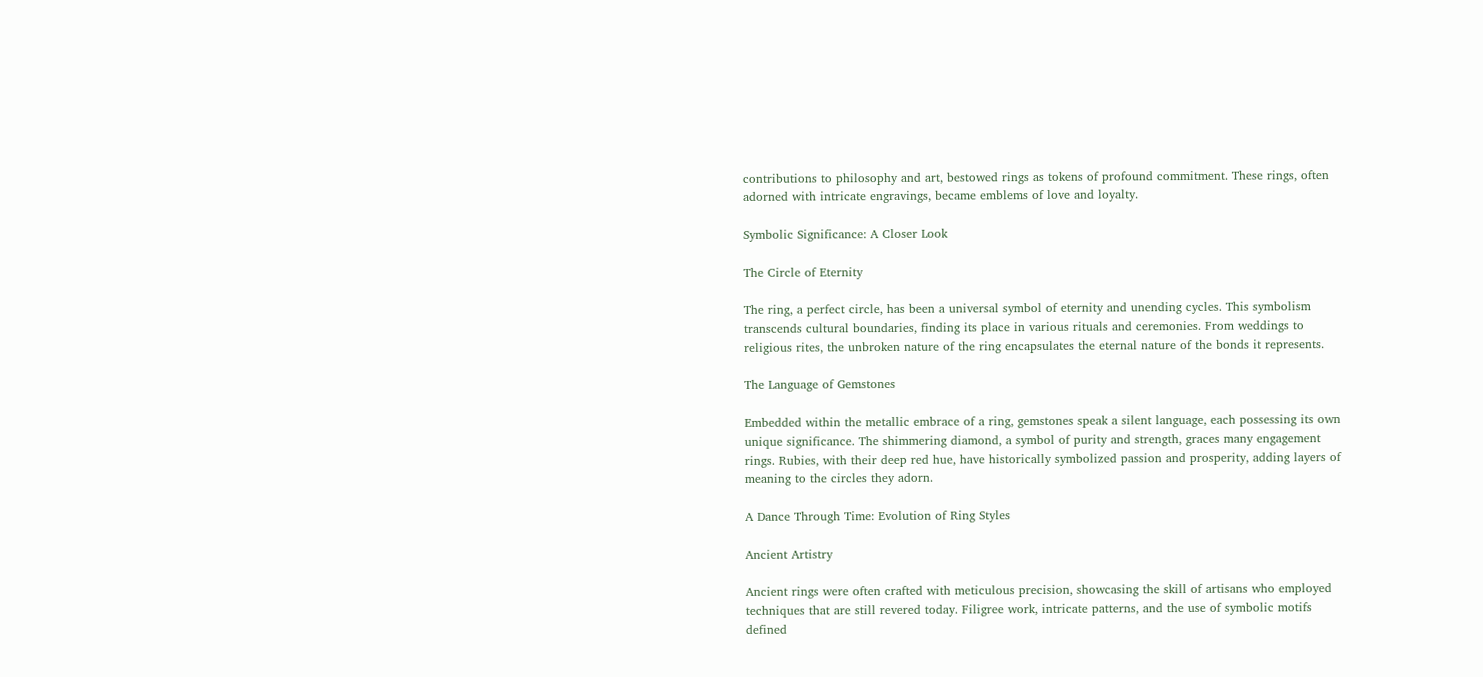contributions to philosophy and art, bestowed rings as tokens of profound commitment. These rings, often adorned with intricate engravings, became emblems of love and loyalty.

Symbolic Significance: A Closer Look

The Circle of Eternity

The ring, a perfect circle, has been a universal symbol of eternity and unending cycles. This symbolism transcends cultural boundaries, finding its place in various rituals and ceremonies. From weddings to religious rites, the unbroken nature of the ring encapsulates the eternal nature of the bonds it represents.

The Language of Gemstones

Embedded within the metallic embrace of a ring, gemstones speak a silent language, each possessing its own unique significance. The shimmering diamond, a symbol of purity and strength, graces many engagement rings. Rubies, with their deep red hue, have historically symbolized passion and prosperity, adding layers of meaning to the circles they adorn.

A Dance Through Time: Evolution of Ring Styles

Ancient Artistry

Ancient rings were often crafted with meticulous precision, showcasing the skill of artisans who employed techniques that are still revered today. Filigree work, intricate patterns, and the use of symbolic motifs defined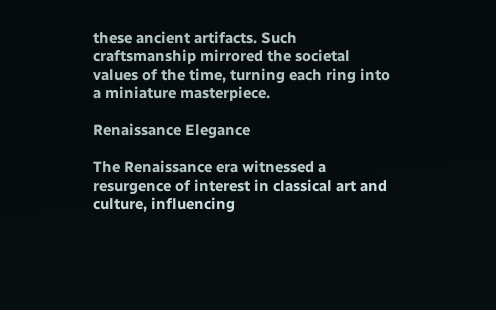these ancient artifacts. Such craftsmanship mirrored the societal values of the time, turning each ring into a miniature masterpiece.

Renaissance Elegance

The Renaissance era witnessed a resurgence of interest in classical art and culture, influencing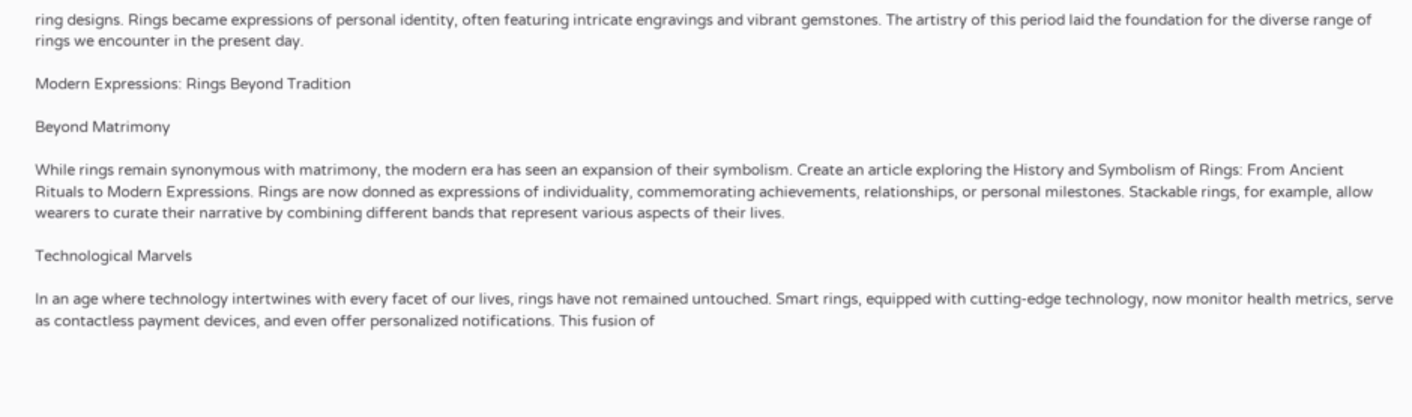ring designs. Rings became expressions of personal identity, often featuring intricate engravings and vibrant gemstones. The artistry of this period laid the foundation for the diverse range of rings we encounter in the present day.

Modern Expressions: Rings Beyond Tradition

Beyond Matrimony

While rings remain synonymous with matrimony, the modern era has seen an expansion of their symbolism. Create an article exploring the History and Symbolism of Rings: From Ancient Rituals to Modern Expressions. Rings are now donned as expressions of individuality, commemorating achievements, relationships, or personal milestones. Stackable rings, for example, allow wearers to curate their narrative by combining different bands that represent various aspects of their lives.

Technological Marvels

In an age where technology intertwines with every facet of our lives, rings have not remained untouched. Smart rings, equipped with cutting-edge technology, now monitor health metrics, serve as contactless payment devices, and even offer personalized notifications. This fusion of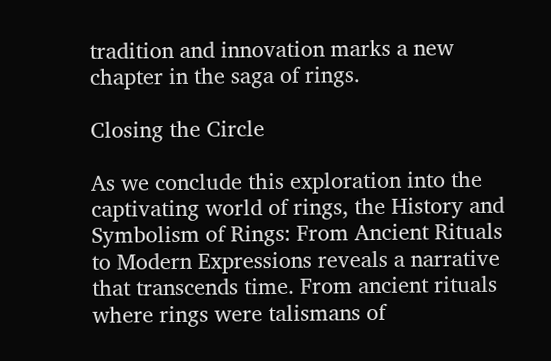tradition and innovation marks a new chapter in the saga of rings.

Closing the Circle

As we conclude this exploration into the captivating world of rings, the History and Symbolism of Rings: From Ancient Rituals to Modern Expressions reveals a narrative that transcends time. From ancient rituals where rings were talismans of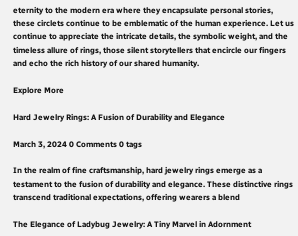eternity to the modern era where they encapsulate personal stories, these circlets continue to be emblematic of the human experience. Let us continue to appreciate the intricate details, the symbolic weight, and the timeless allure of rings, those silent storytellers that encircle our fingers and echo the rich history of our shared humanity.

Explore More

Hard Jewelry Rings: A Fusion of Durability and Elegance

March 3, 2024 0 Comments 0 tags

In the realm of fine craftsmanship, hard jewelry rings emerge as a testament to the fusion of durability and elegance. These distinctive rings transcend traditional expectations, offering wearers a blend

The Elegance of Ladybug Jewelry: A Tiny Marvel in Adornment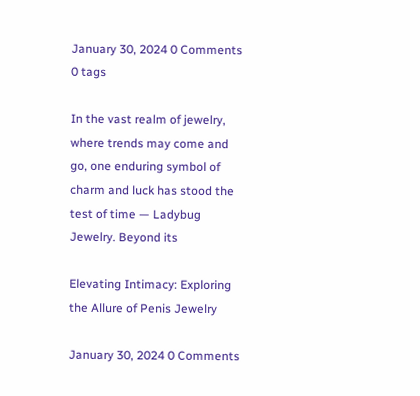January 30, 2024 0 Comments 0 tags

In the vast realm of jewelry, where trends may come and go, one enduring symbol of charm and luck has stood the test of time — Ladybug Jewelry. Beyond its

Elevating Intimacy: Exploring the Allure of Penis Jewelry

January 30, 2024 0 Comments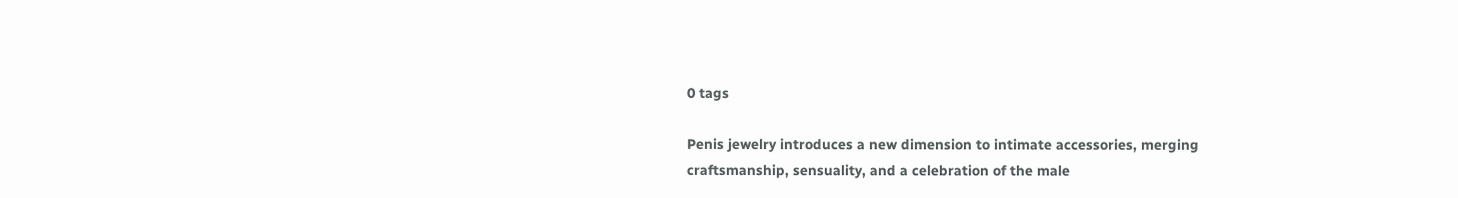0 tags

Penis jewelry introduces a new dimension to intimate accessories, merging craftsmanship, sensuality, and a celebration of the male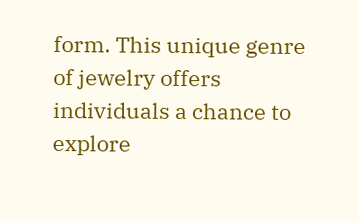form. This unique genre of jewelry offers individuals a chance to explore